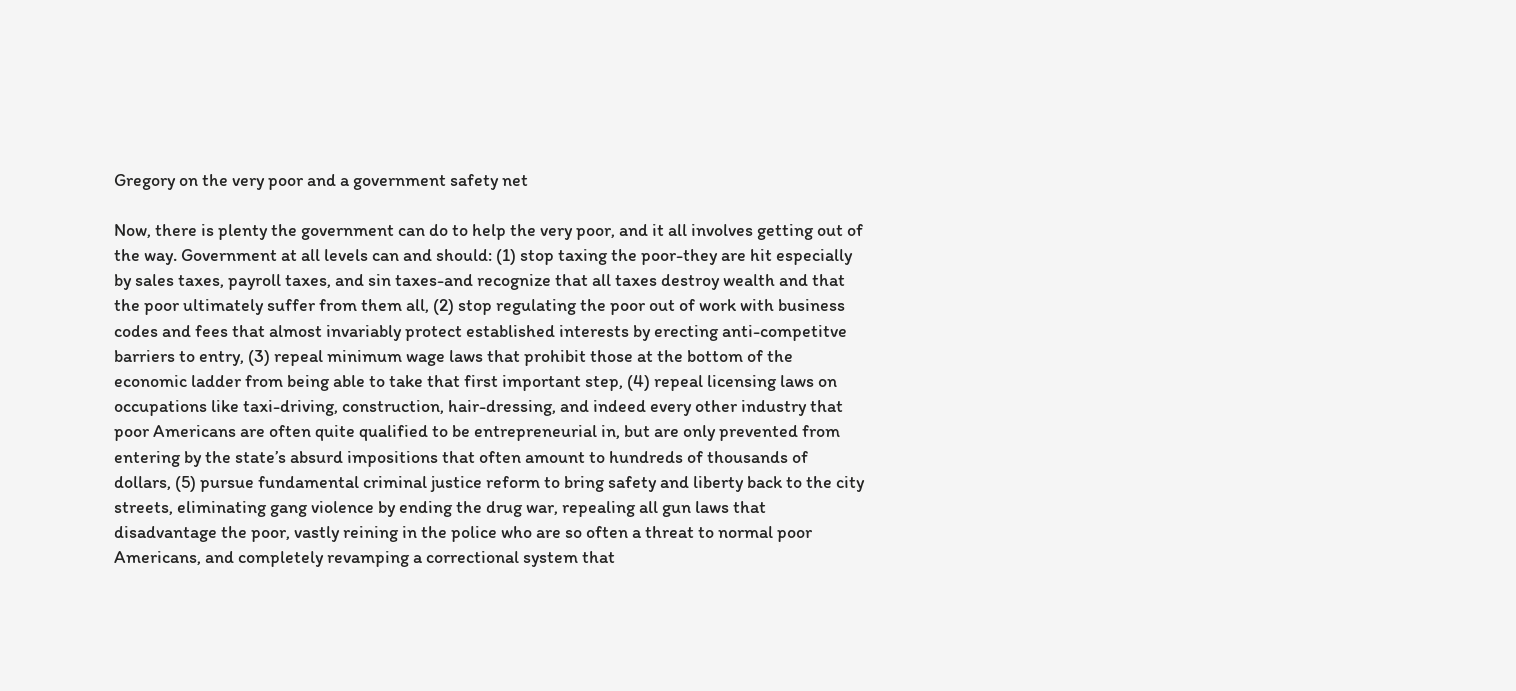Gregory on the very poor and a government safety net

Now, there is plenty the government can do to help the very poor, and it all involves getting out of the way. Government at all levels can and should: (1) stop taxing the poor-they are hit especially by sales taxes, payroll taxes, and sin taxes-and recognize that all taxes destroy wealth and that the poor ultimately suffer from them all, (2) stop regulating the poor out of work with business codes and fees that almost invariably protect established interests by erecting anti-competitve barriers to entry, (3) repeal minimum wage laws that prohibit those at the bottom of the economic ladder from being able to take that first important step, (4) repeal licensing laws on occupations like taxi-driving, construction, hair-dressing, and indeed every other industry that poor Americans are often quite qualified to be entrepreneurial in, but are only prevented from entering by the state’s absurd impositions that often amount to hundreds of thousands of dollars, (5) pursue fundamental criminal justice reform to bring safety and liberty back to the city streets, eliminating gang violence by ending the drug war, repealing all gun laws that disadvantage the poor, vastly reining in the police who are so often a threat to normal poor Americans, and completely revamping a correctional system that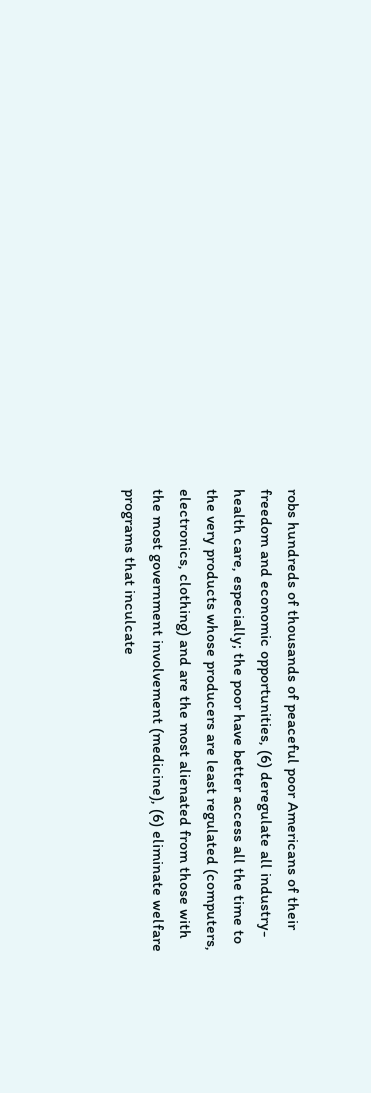robs hundreds of thousands of peaceful poor Americans of their freedom and economic opportunities, (6) deregulate all industry-health care, especially; the poor have better access all the time to the very products whose producers are least regulated (computers, electronics, clothing) and are the most alienated from those with the most government involvement (medicine), (6) eliminate welfare programs that inculcate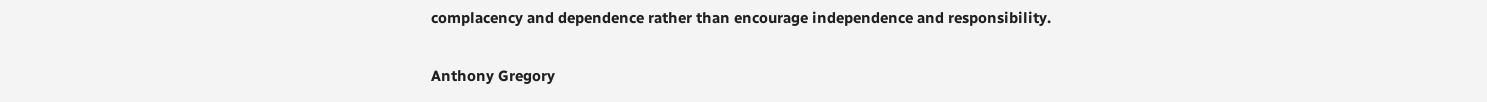complacency and dependence rather than encourage independence and responsibility.

Anthony Gregory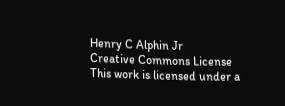Henry C Alphin Jr
Creative Commons License
This work is licensed under a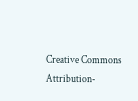Creative Commons Attribution-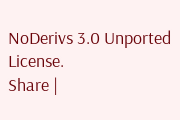NoDerivs 3.0 Unported License.
Share |